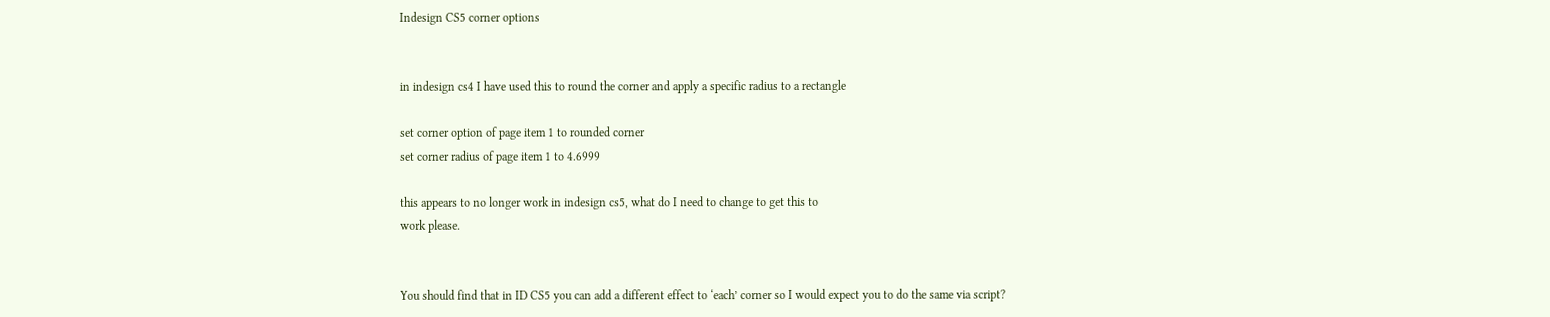Indesign CS5 corner options


in indesign cs4 I have used this to round the corner and apply a specific radius to a rectangle

set corner option of page item 1 to rounded corner
set corner radius of page item 1 to 4.6999

this appears to no longer work in indesign cs5, what do I need to change to get this to
work please.


You should find that in ID CS5 you can add a different effect to ‘each’ corner so I would expect you to do the same via script?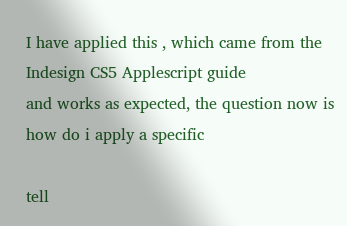I have applied this , which came from the Indesign CS5 Applescript guide
and works as expected, the question now is how do i apply a specific

tell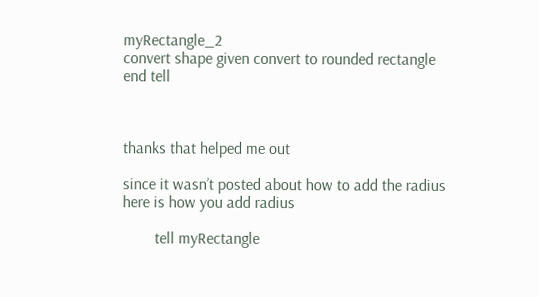myRectangle_2
convert shape given convert to rounded rectangle
end tell



thanks that helped me out

since it wasn’t posted about how to add the radius here is how you add radius

        tell myRectangle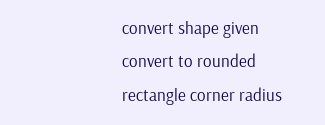convert shape given convert to rounded rectangle corner radius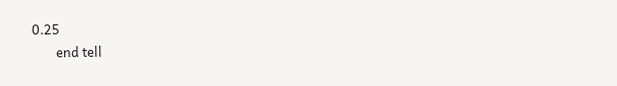0.25
        end tell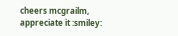cheers mcgrailm, appreciate it :smiley: